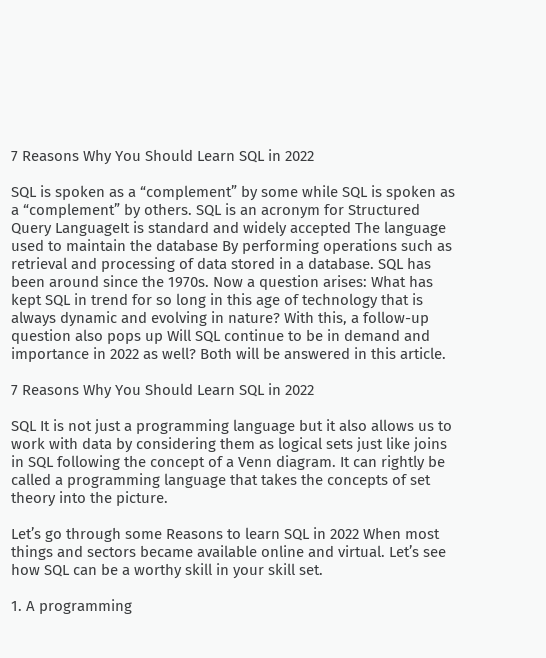7 Reasons Why You Should Learn SQL in 2022

SQL is spoken as a “complement” by some while SQL is spoken as a “complement” by others. SQL is an acronym for Structured Query LanguageIt is standard and widely accepted The language used to maintain the database By performing operations such as retrieval and processing of data stored in a database. SQL has been around since the 1970s. Now a question arises: What has kept SQL in trend for so long in this age of technology that is always dynamic and evolving in nature? With this, a follow-up question also pops up Will SQL continue to be in demand and importance in 2022 as well? Both will be answered in this article.

7 Reasons Why You Should Learn SQL in 2022

SQL It is not just a programming language but it also allows us to work with data by considering them as logical sets just like joins in SQL following the concept of a Venn diagram. It can rightly be called a programming language that takes the concepts of set theory into the picture.

Let’s go through some Reasons to learn SQL in 2022 When most things and sectors became available online and virtual. Let’s see how SQL can be a worthy skill in your skill set.

1. A programming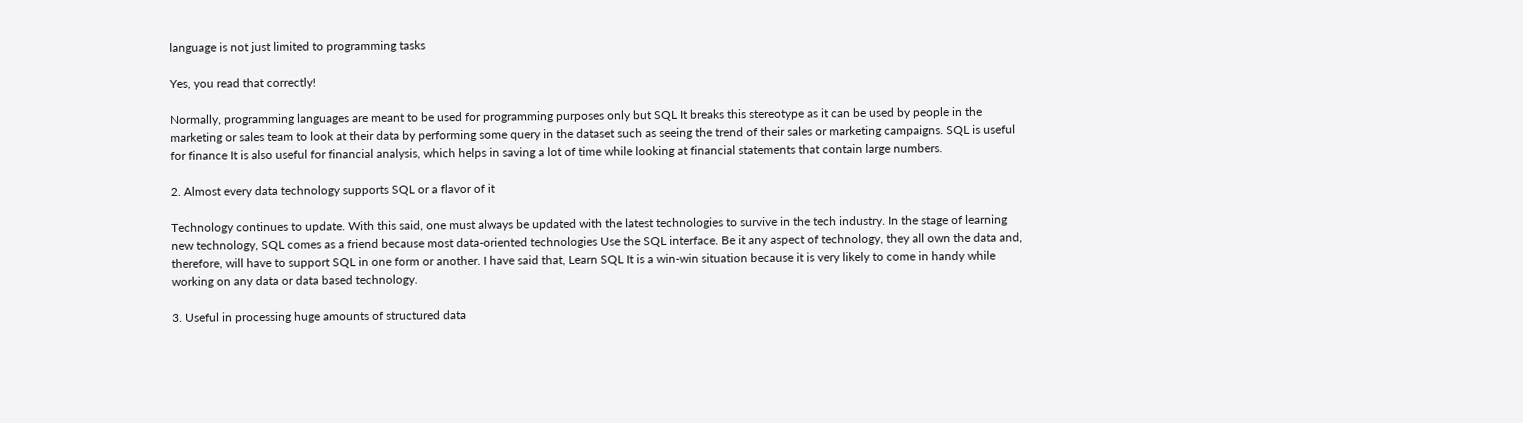language is not just limited to programming tasks

Yes, you read that correctly!

Normally, programming languages are meant to be used for programming purposes only but SQL It breaks this stereotype as it can be used by people in the marketing or sales team to look at their data by performing some query in the dataset such as seeing the trend of their sales or marketing campaigns. SQL is useful for finance It is also useful for financial analysis, which helps in saving a lot of time while looking at financial statements that contain large numbers.

2. Almost every data technology supports SQL or a flavor of it

Technology continues to update. With this said, one must always be updated with the latest technologies to survive in the tech industry. In the stage of learning new technology, SQL comes as a friend because most data-oriented technologies Use the SQL interface. Be it any aspect of technology, they all own the data and, therefore, will have to support SQL in one form or another. I have said that, Learn SQL It is a win-win situation because it is very likely to come in handy while working on any data or data based technology.

3. Useful in processing huge amounts of structured data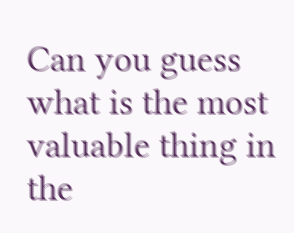Can you guess what is the most valuable thing in the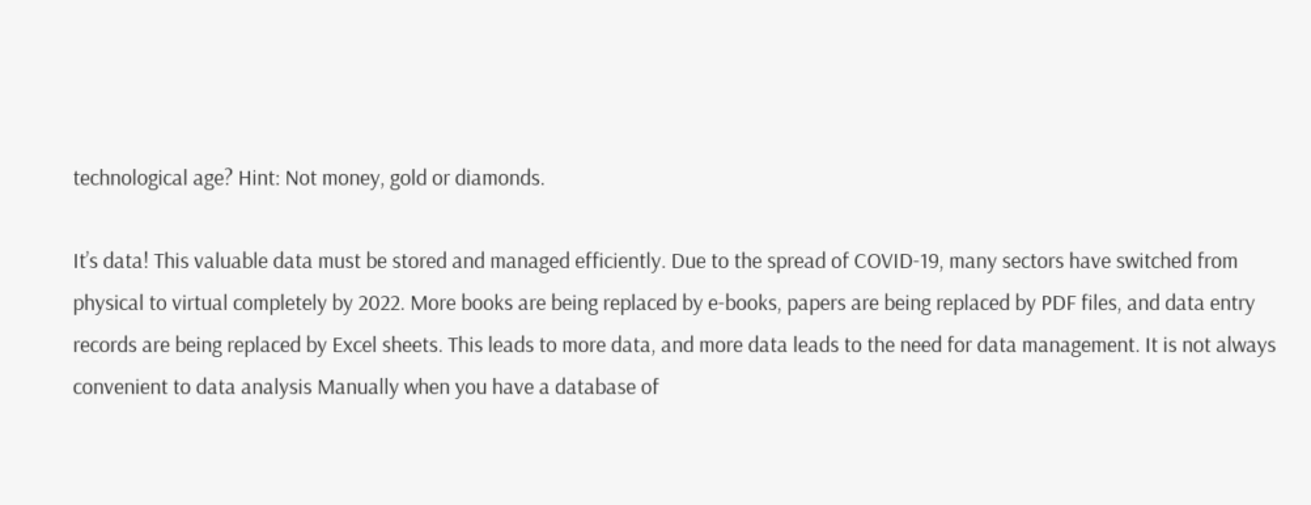technological age? Hint: Not money, gold or diamonds.

It’s data! This valuable data must be stored and managed efficiently. Due to the spread of COVID-19, many sectors have switched from physical to virtual completely by 2022. More books are being replaced by e-books, papers are being replaced by PDF files, and data entry records are being replaced by Excel sheets. This leads to more data, and more data leads to the need for data management. It is not always convenient to data analysis Manually when you have a database of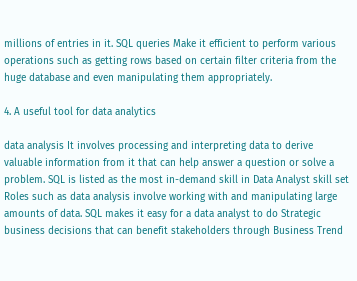millions of entries in it. SQL queries Make it efficient to perform various operations such as getting rows based on certain filter criteria from the huge database and even manipulating them appropriately.

4. A useful tool for data analytics

data analysis It involves processing and interpreting data to derive valuable information from it that can help answer a question or solve a problem. SQL is listed as the most in-demand skill in Data Analyst skill set Roles such as data analysis involve working with and manipulating large amounts of data. SQL makes it easy for a data analyst to do Strategic business decisions that can benefit stakeholders through Business Trend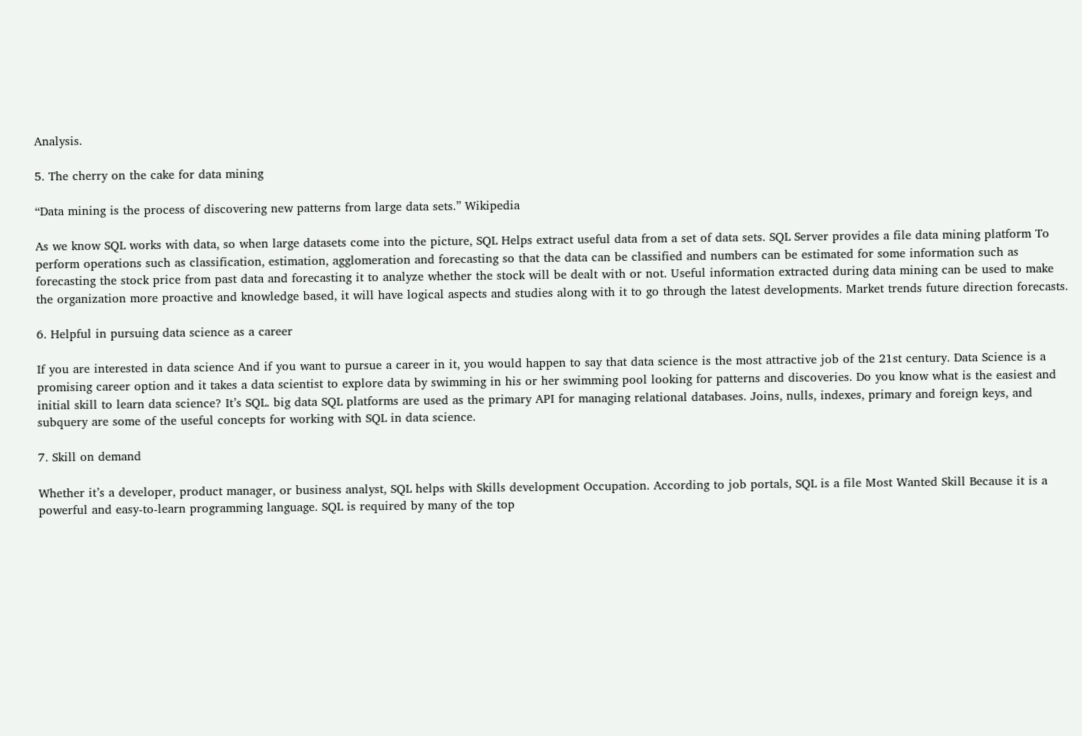Analysis.

5. The cherry on the cake for data mining

“Data mining is the process of discovering new patterns from large data sets.” Wikipedia

As we know SQL works with data, so when large datasets come into the picture, SQL Helps extract useful data from a set of data sets. SQL Server provides a file data mining platform To perform operations such as classification, estimation, agglomeration and forecasting so that the data can be classified and numbers can be estimated for some information such as forecasting the stock price from past data and forecasting it to analyze whether the stock will be dealt with or not. Useful information extracted during data mining can be used to make the organization more proactive and knowledge based, it will have logical aspects and studies along with it to go through the latest developments. Market trends future direction forecasts.

6. Helpful in pursuing data science as a career

If you are interested in data science And if you want to pursue a career in it, you would happen to say that data science is the most attractive job of the 21st century. Data Science is a promising career option and it takes a data scientist to explore data by swimming in his or her swimming pool looking for patterns and discoveries. Do you know what is the easiest and initial skill to learn data science? It’s SQL. big data SQL platforms are used as the primary API for managing relational databases. Joins, nulls, indexes, primary and foreign keys, and subquery are some of the useful concepts for working with SQL in data science.

7. Skill on demand

Whether it’s a developer, product manager, or business analyst, SQL helps with Skills development Occupation. According to job portals, SQL is a file Most Wanted Skill Because it is a powerful and easy-to-learn programming language. SQL is required by many of the top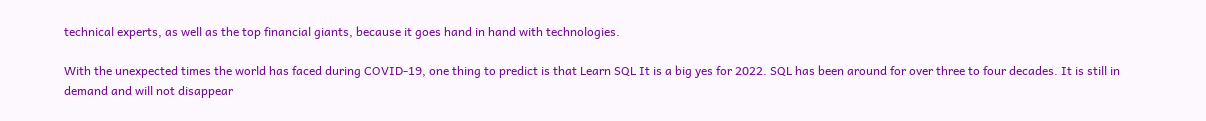technical experts, as well as the top financial giants, because it goes hand in hand with technologies.

With the unexpected times the world has faced during COVID-19, one thing to predict is that Learn SQL It is a big yes for 2022. SQL has been around for over three to four decades. It is still in demand and will not disappear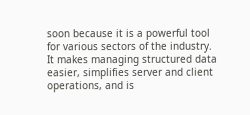soon because it is a powerful tool for various sectors of the industry. It makes managing structured data easier, simplifies server and client operations, and is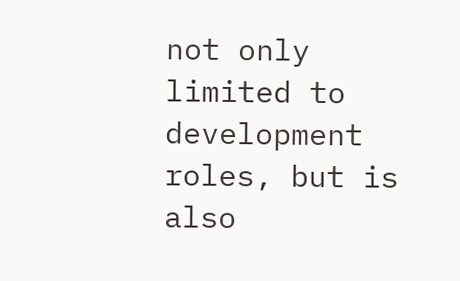not only limited to development roles, but is also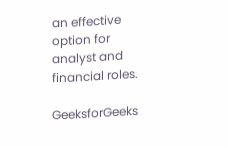an effective option for analyst and financial roles.

GeeksforGeeks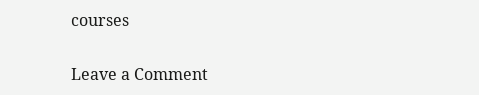courses

Leave a Comment